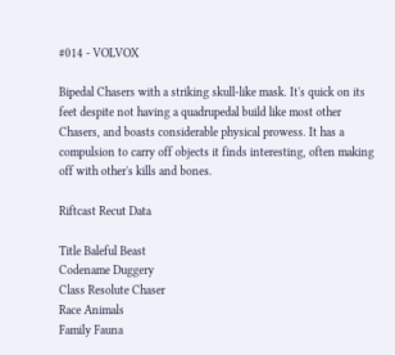#014 - VOLVOX

Bipedal Chasers with a striking skull-like mask. It's quick on its feet despite not having a quadrupedal build like most other Chasers, and boasts considerable physical prowess. It has a compulsion to carry off objects it finds interesting, often making off with other's kills and bones.

Riftcast Recut Data

Title Baleful Beast
Codename Duggery
Class Resolute Chaser
Race Animals
Family Fauna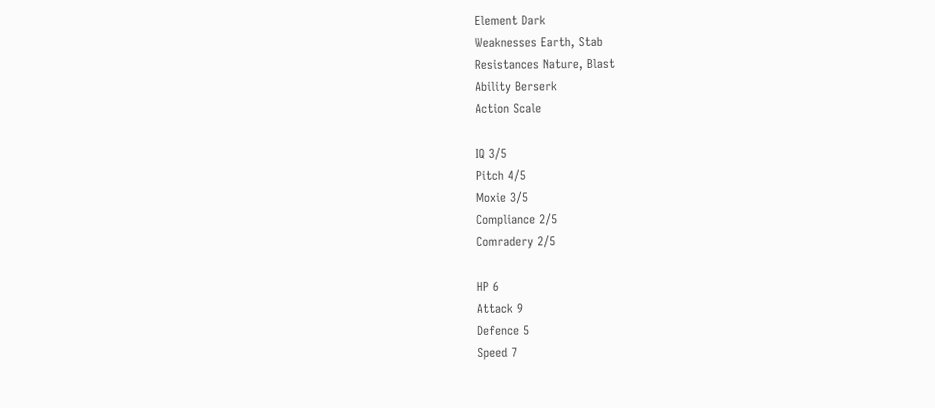Element Dark
Weaknesses Earth, Stab
Resistances Nature, Blast
Ability Berserk
Action Scale

IQ 3/5
Pitch 4/5
Moxie 3/5
Compliance 2/5
Comradery 2/5

HP 6
Attack 9
Defence 5
Speed 7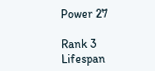Power 27

Rank 3
Lifespan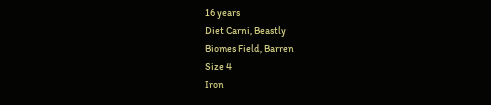16 years
Diet Carni, Beastly
Biomes Field, Barren
Size 4
Iron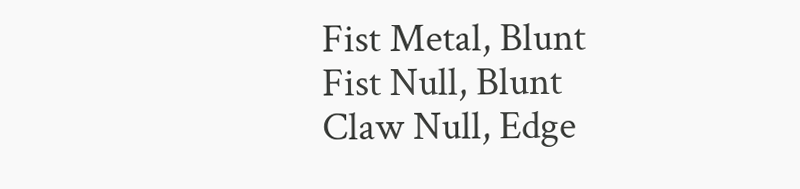Fist Metal, Blunt
Fist Null, Blunt
Claw Null, Edge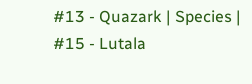#13 - Quazark | Species | #15 - Lutala